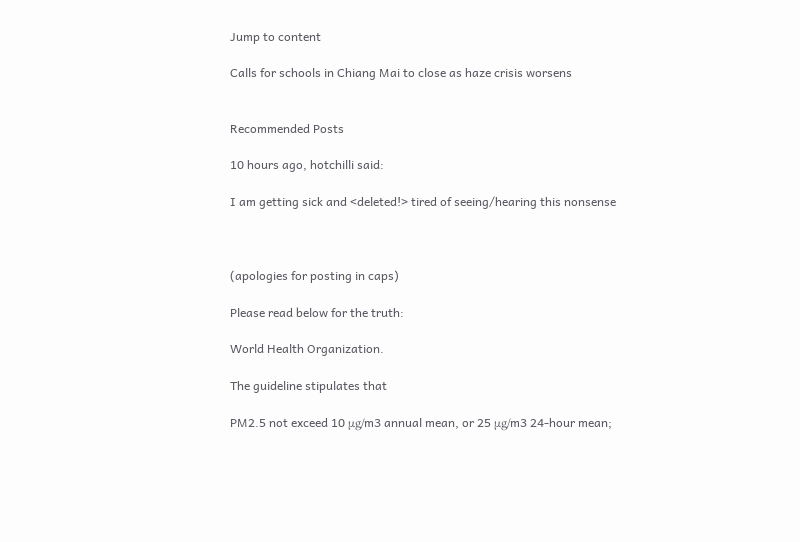Jump to content

Calls for schools in Chiang Mai to close as haze crisis worsens


Recommended Posts

10 hours ago, hotchilli said:

I am getting sick and <deleted!> tired of seeing/hearing this nonsense



(apologies for posting in caps)

Please read below for the truth:

World Health Organization.

The guideline stipulates that

PM2.5 not exceed 10 μg/m3 annual mean, or 25 μg/m3 24-hour mean;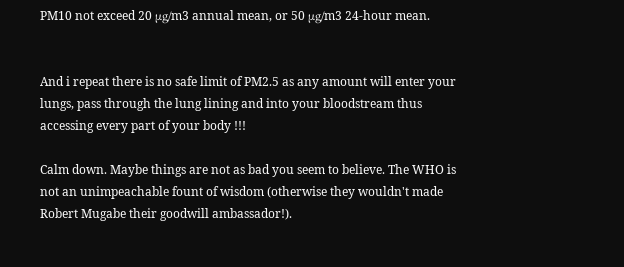PM10 not exceed 20 μg/m3 annual mean, or 50 μg/m3 24-hour mean.


And i repeat there is no safe limit of PM2.5 as any amount will enter your lungs, pass through the lung lining and into your bloodstream thus accessing every part of your body !!!

Calm down. Maybe things are not as bad you seem to believe. The WHO is not an unimpeachable fount of wisdom (otherwise they wouldn't made Robert Mugabe their goodwill ambassador!).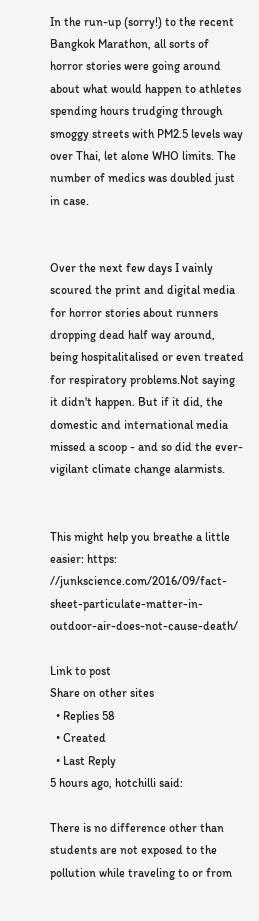In the run-up (sorry!) to the recent Bangkok Marathon, all sorts of horror stories were going around about what would happen to athletes spending hours trudging through smoggy streets with PM2.5 levels way over Thai, let alone WHO limits. The number of medics was doubled just in case.


Over the next few days I vainly scoured the print and digital media for horror stories about runners dropping dead half way around, being hospitalitalised or even treated for respiratory problems.Not saying it didn't happen. But if it did, the domestic and international media missed a scoop - and so did the ever-vigilant climate change alarmists.


This might help you breathe a little easier: https: //junkscience.com/2016/09/fact-sheet-particulate-matter-in-outdoor-air-does-not-cause-death/

Link to post
Share on other sites
  • Replies 58
  • Created
  • Last Reply
5 hours ago, hotchilli said:

There is no difference other than students are not exposed to the pollution while traveling to or from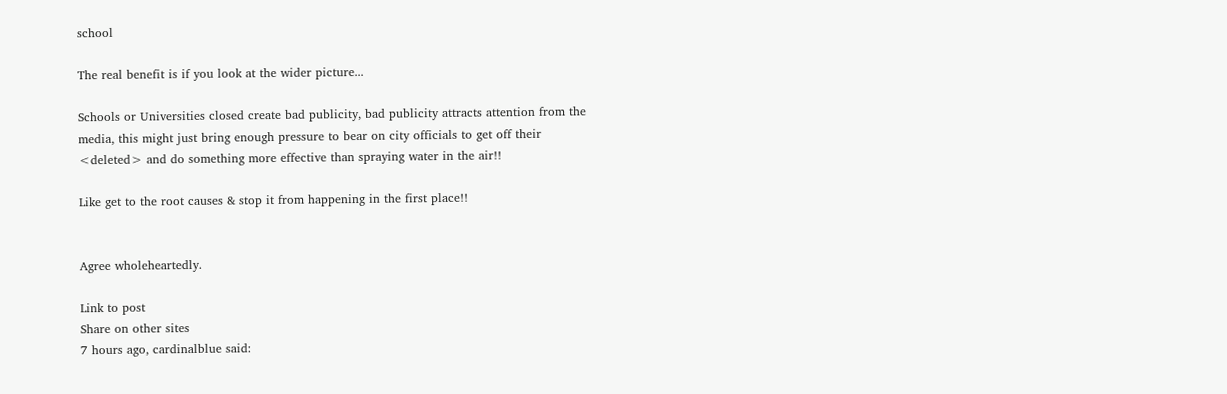school

The real benefit is if you look at the wider picture...

Schools or Universities closed create bad publicity, bad publicity attracts attention from the media, this might just bring enough pressure to bear on city officials to get off their <deleted> and do something more effective than spraying water in the air!!

Like get to the root causes & stop it from happening in the first place!!


Agree wholeheartedly.

Link to post
Share on other sites
7 hours ago, cardinalblue said: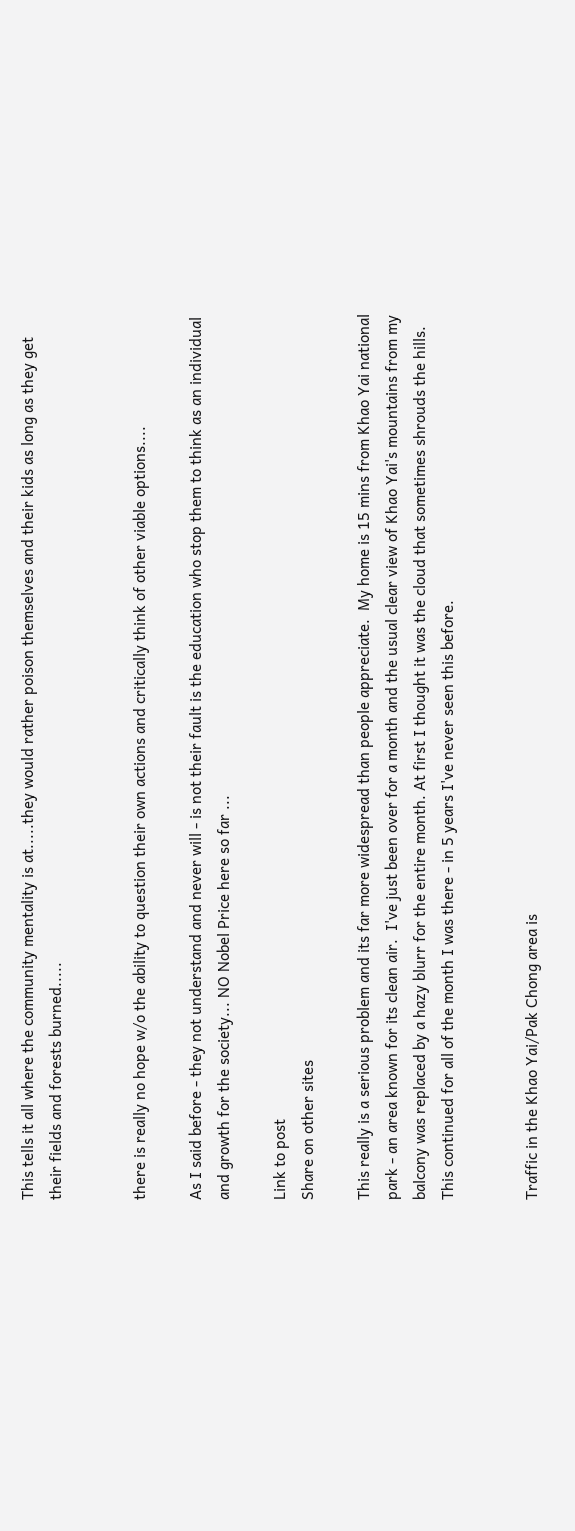This tells it all where the community mentality is at.....they would rather poison themselves and their kids as long as they get their fields and forests burned.....


there is really no hope w/o the ability to question their own actions and critically think of other viable options....

As I said before - they not understand and never will - is not their fault is the education who stop them to think as an individual and growth for the society... NO Nobel Price here so far ...

Link to post
Share on other sites

This really is a serious problem and its far more widespread than people appreciate.  My home is 15 mins from Khao Yai national park - an area known for its clean air.  I've just been over for a month and the usual clear view of Khao Yai's mountains from my balcony was replaced by a hazy blurr for the entire month. At first I thought it was the cloud that sometimes shrouds the hills.  This continued for all of the month I was there - in 5 years I've never seen this before.


Traffic in the Khao Yai/Pak Chong area is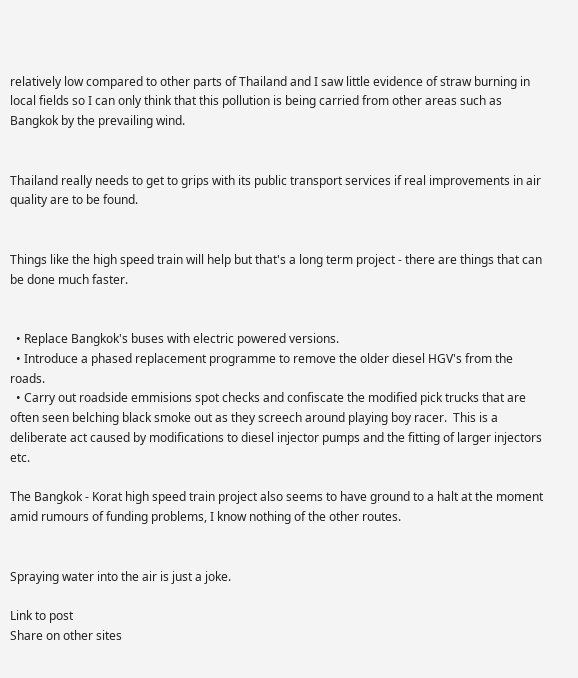relatively low compared to other parts of Thailand and I saw little evidence of straw burning in local fields so I can only think that this pollution is being carried from other areas such as Bangkok by the prevailing wind.


Thailand really needs to get to grips with its public transport services if real improvements in air quality are to be found.


Things like the high speed train will help but that's a long term project - there are things that can be done much faster.


  • Replace Bangkok's buses with electric powered versions.
  • Introduce a phased replacement programme to remove the older diesel HGV's from the roads.
  • Carry out roadside emmisions spot checks and confiscate the modified pick trucks that are often seen belching black smoke out as they screech around playing boy racer.  This is a deliberate act caused by modifications to diesel injector pumps and the fitting of larger injectors etc.

The Bangkok - Korat high speed train project also seems to have ground to a halt at the moment amid rumours of funding problems, I know nothing of the other routes.


Spraying water into the air is just a joke.

Link to post
Share on other sites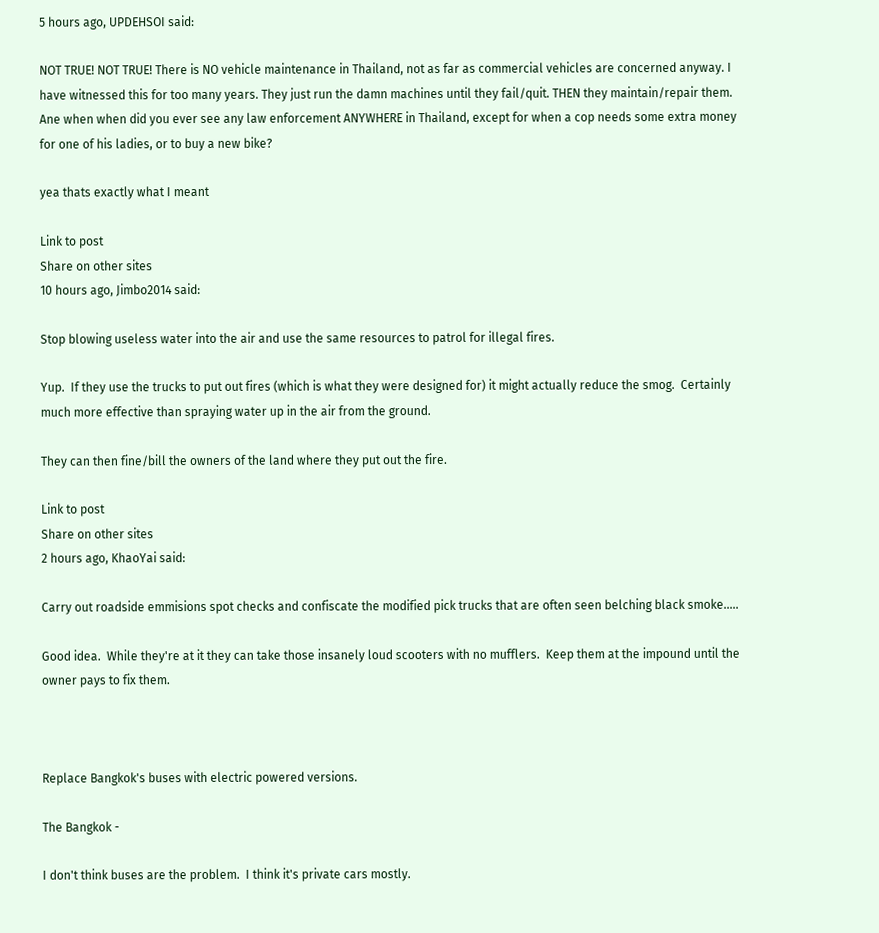5 hours ago, UPDEHSOI said:

NOT TRUE! NOT TRUE! There is NO vehicle maintenance in Thailand, not as far as commercial vehicles are concerned anyway. I have witnessed this for too many years. They just run the damn machines until they fail/quit. THEN they maintain/repair them. Ane when when did you ever see any law enforcement ANYWHERE in Thailand, except for when a cop needs some extra money for one of his ladies, or to buy a new bike?

yea thats exactly what I meant

Link to post
Share on other sites
10 hours ago, Jimbo2014 said:

Stop blowing useless water into the air and use the same resources to patrol for illegal fires.

Yup.  If they use the trucks to put out fires (which is what they were designed for) it might actually reduce the smog.  Certainly much more effective than spraying water up in the air from the ground.

They can then fine/bill the owners of the land where they put out the fire.

Link to post
Share on other sites
2 hours ago, KhaoYai said:

Carry out roadside emmisions spot checks and confiscate the modified pick trucks that are often seen belching black smoke.....

Good idea.  While they're at it they can take those insanely loud scooters with no mufflers.  Keep them at the impound until the owner pays to fix them.



Replace Bangkok's buses with electric powered versions.

The Bangkok -

I don't think buses are the problem.  I think it's private cars mostly.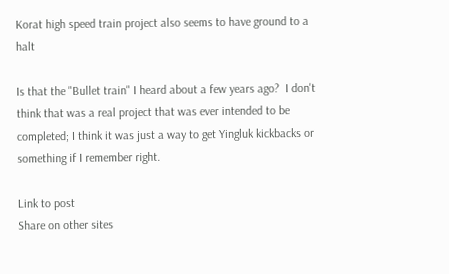Korat high speed train project also seems to have ground to a halt

Is that the "Bullet train" I heard about a few years ago?  I don't think that was a real project that was ever intended to be completed; I think it was just a way to get Yingluk kickbacks or something if I remember right.

Link to post
Share on other sites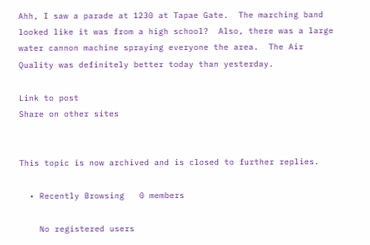Ahh, I saw a parade at 1230 at Tapae Gate.  The marching band looked like it was from a high school?  Also, there was a large water cannon machine spraying everyone the area.  The Air Quality was definitely better today than yesterday.

Link to post
Share on other sites


This topic is now archived and is closed to further replies.

  • Recently Browsing   0 members

    No registered users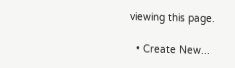viewing this page.

  • Create New...